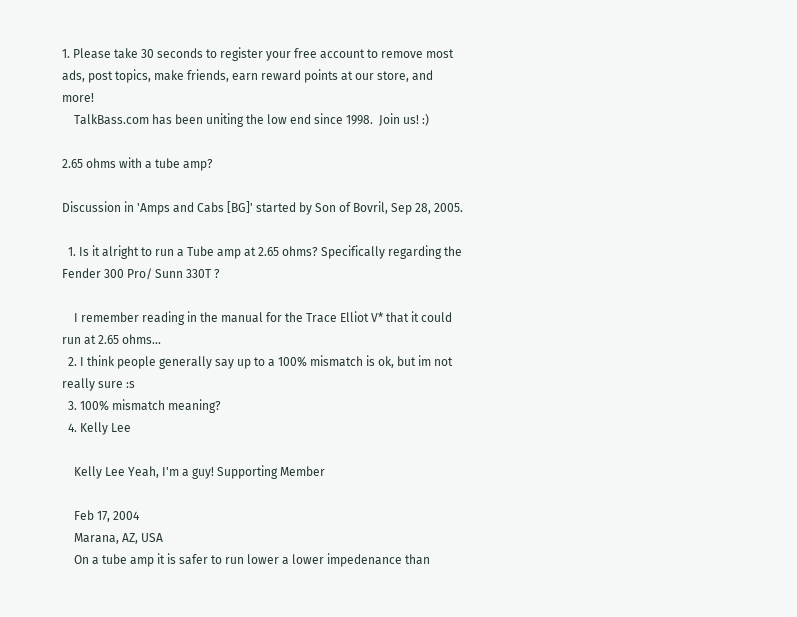1. Please take 30 seconds to register your free account to remove most ads, post topics, make friends, earn reward points at our store, and more!
    TalkBass.com has been uniting the low end since 1998.  Join us! :)

2.65 ohms with a tube amp?

Discussion in 'Amps and Cabs [BG]' started by Son of Bovril, Sep 28, 2005.

  1. Is it alright to run a Tube amp at 2.65 ohms? Specifically regarding the Fender 300 Pro/ Sunn 330T ?

    I remember reading in the manual for the Trace Elliot V* that it could run at 2.65 ohms...
  2. I think people generally say up to a 100% mismatch is ok, but im not really sure :s
  3. 100% mismatch meaning?
  4. Kelly Lee

    Kelly Lee Yeah, I'm a guy! Supporting Member

    Feb 17, 2004
    Marana, AZ, USA
    On a tube amp it is safer to run lower a lower impedenance than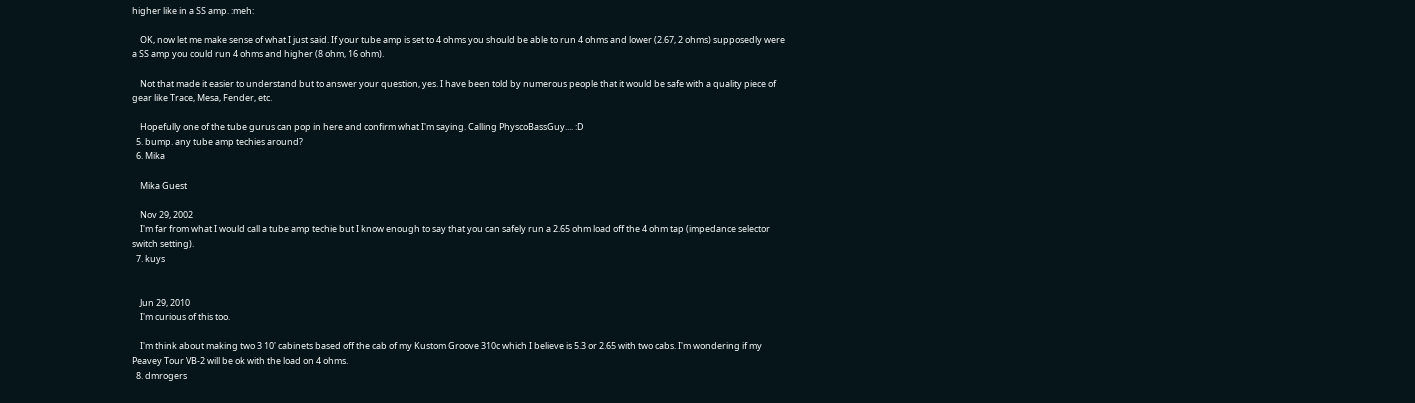higher like in a SS amp. :meh:

    OK, now let me make sense of what I just said. If your tube amp is set to 4 ohms you should be able to run 4 ohms and lower (2.67, 2 ohms) supposedly were a SS amp you could run 4 ohms and higher (8 ohm, 16 ohm).

    Not that made it easier to understand but to answer your question, yes. I have been told by numerous people that it would be safe with a quality piece of gear like Trace, Mesa, Fender, etc.

    Hopefully one of the tube gurus can pop in here and confirm what I'm saying. Calling PhyscoBassGuy.... :D
  5. bump. any tube amp techies around?
  6. Mika

    Mika Guest

    Nov 29, 2002
    I'm far from what I would call a tube amp techie but I know enough to say that you can safely run a 2.65 ohm load off the 4 ohm tap (impedance selector switch setting).
  7. kuys


    Jun 29, 2010
    I'm curious of this too.

    I'm think about making two 3 10' cabinets based off the cab of my Kustom Groove 310c which I believe is 5.3 or 2.65 with two cabs. I'm wondering if my Peavey Tour VB-2 will be ok with the load on 4 ohms.
  8. dmrogers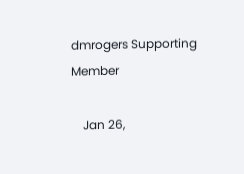dmrogers Supporting Member

    Jan 26,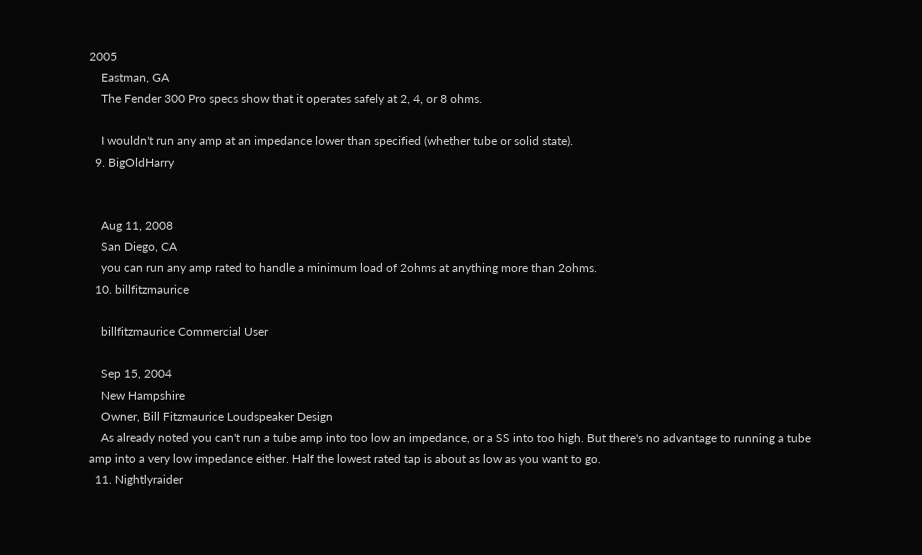2005
    Eastman, GA
    The Fender 300 Pro specs show that it operates safely at 2, 4, or 8 ohms.

    I wouldn't run any amp at an impedance lower than specified (whether tube or solid state).
  9. BigOldHarry


    Aug 11, 2008
    San Diego, CA
    you can run any amp rated to handle a minimum load of 2ohms at anything more than 2ohms.
  10. billfitzmaurice

    billfitzmaurice Commercial User

    Sep 15, 2004
    New Hampshire
    Owner, Bill Fitzmaurice Loudspeaker Design
    As already noted you can't run a tube amp into too low an impedance, or a SS into too high. But there's no advantage to running a tube amp into a very low impedance either. Half the lowest rated tap is about as low as you want to go.
  11. Nightlyraider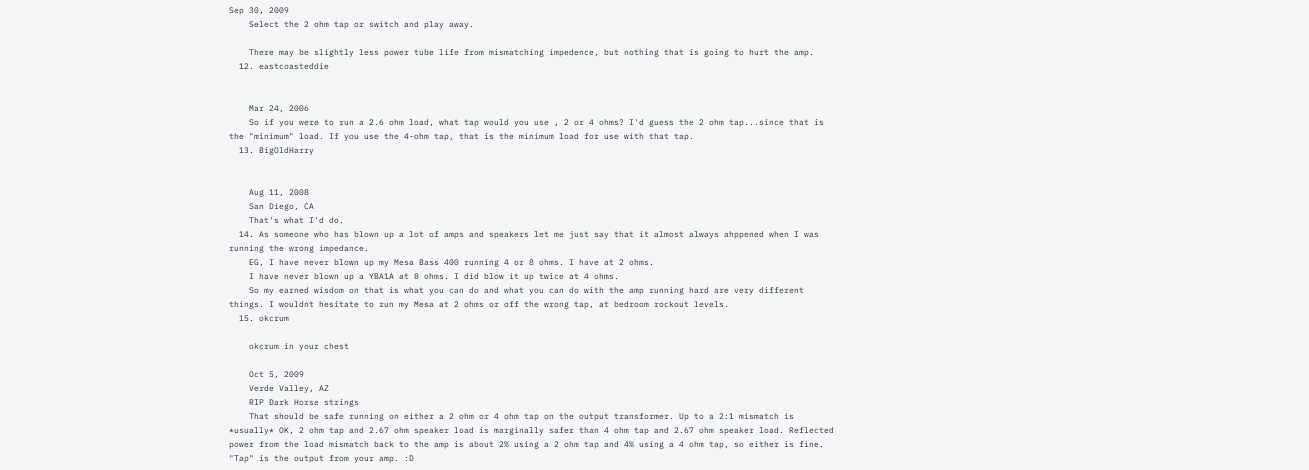Sep 30, 2009
    Select the 2 ohm tap or switch and play away.

    There may be slightly less power tube life from mismatching impedence, but nothing that is going to hurt the amp.
  12. eastcoasteddie


    Mar 24, 2006
    So if you were to run a 2.6 ohm load, what tap would you use , 2 or 4 ohms? I'd guess the 2 ohm tap...since that is the "minimum" load. If you use the 4-ohm tap, that is the minimum load for use with that tap.
  13. BigOldHarry


    Aug 11, 2008
    San Diego, CA
    That's what I'd do.
  14. As someone who has blown up a lot of amps and speakers let me just say that it almost always ahppened when I was running the wrong impedance.
    EG, I have never blown up my Mesa Bass 400 running 4 or 8 ohms. I have at 2 ohms.
    I have never blown up a YBA1A at 8 ohms. I did blow it up twice at 4 ohms.
    So my earned wisdom on that is what you can do and what you can do with the amp running hard are very different things. I wouldnt hesitate to run my Mesa at 2 ohms or off the wrong tap, at bedroom rockout levels.
  15. okcrum

    okcrum in your chest

    Oct 5, 2009
    Verde Valley, AZ
    RIP Dark Horse strings
    That should be safe running on either a 2 ohm or 4 ohm tap on the output transformer. Up to a 2:1 mismatch is *usually* OK, 2 ohm tap and 2.67 ohm speaker load is marginally safer than 4 ohm tap and 2.67 ohm speaker load. Reflected power from the load mismatch back to the amp is about 2% using a 2 ohm tap and 4% using a 4 ohm tap, so either is fine. "Tap" is the output from your amp. :D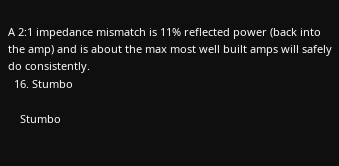A 2:1 impedance mismatch is 11% reflected power (back into the amp) and is about the max most well built amps will safely do consistently.
  16. Stumbo

    Stumbo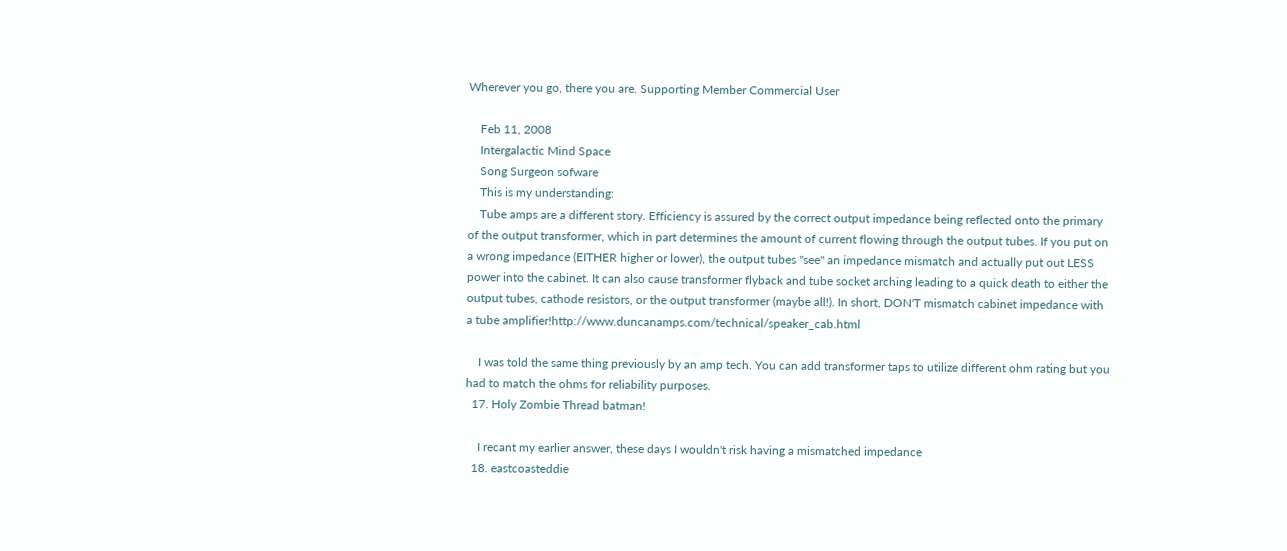Wherever you go, there you are. Supporting Member Commercial User

    Feb 11, 2008
    Intergalactic Mind Space
    Song Surgeon sofware
    This is my understanding:
    Tube amps are a different story. Efficiency is assured by the correct output impedance being reflected onto the primary of the output transformer, which in part determines the amount of current flowing through the output tubes. If you put on a wrong impedance (EITHER higher or lower), the output tubes "see" an impedance mismatch and actually put out LESS power into the cabinet. It can also cause transformer flyback and tube socket arching leading to a quick death to either the output tubes, cathode resistors, or the output transformer (maybe all!). In short, DON'T mismatch cabinet impedance with a tube amplifier!http://www.duncanamps.com/technical/speaker_cab.html

    I was told the same thing previously by an amp tech. You can add transformer taps to utilize different ohm rating but you had to match the ohms for reliability purposes.
  17. Holy Zombie Thread batman!

    I recant my earlier answer, these days I wouldn't risk having a mismatched impedance
  18. eastcoasteddie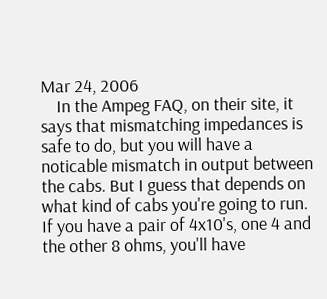Mar 24, 2006
    In the Ampeg FAQ, on their site, it says that mismatching impedances is safe to do, but you will have a noticable mismatch in output between the cabs. But I guess that depends on what kind of cabs you're going to run. If you have a pair of 4x10's, one 4 and the other 8 ohms, you'll have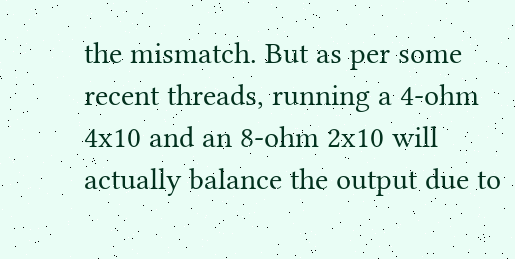the mismatch. But as per some recent threads, running a 4-ohm 4x10 and an 8-ohm 2x10 will actually balance the output due to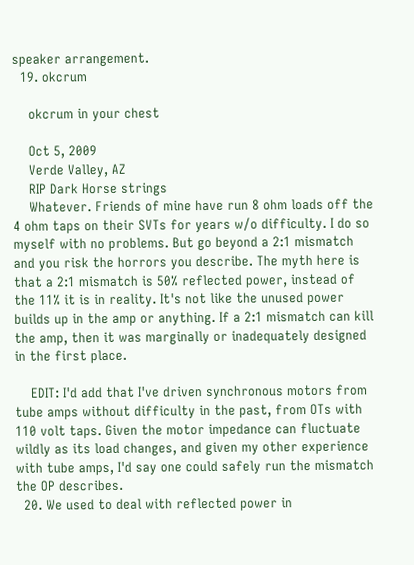speaker arrangement.
  19. okcrum

    okcrum in your chest

    Oct 5, 2009
    Verde Valley, AZ
    RIP Dark Horse strings
    Whatever. Friends of mine have run 8 ohm loads off the 4 ohm taps on their SVTs for years w/o difficulty. I do so myself with no problems. But go beyond a 2:1 mismatch and you risk the horrors you describe. The myth here is that a 2:1 mismatch is 50% reflected power, instead of the 11% it is in reality. It's not like the unused power builds up in the amp or anything. If a 2:1 mismatch can kill the amp, then it was marginally or inadequately designed in the first place.

    EDIT: I'd add that I've driven synchronous motors from tube amps without difficulty in the past, from OTs with 110 volt taps. Given the motor impedance can fluctuate wildly as its load changes, and given my other experience with tube amps, I'd say one could safely run the mismatch the OP describes.
  20. We used to deal with reflected power in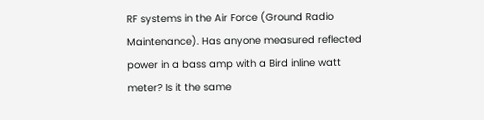RF systems in the Air Force (Ground Radio Maintenance). Has anyone measured reflected power in a bass amp with a Bird inline watt meter? Is it the same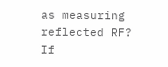as measuring reflected RF? If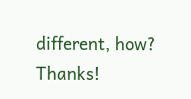different, how? Thanks!